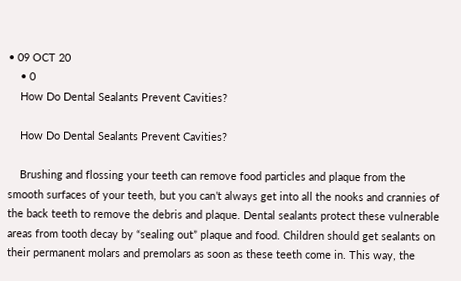• 09 OCT 20
    • 0
    How Do Dental Sealants Prevent Cavities?

    How Do Dental Sealants Prevent Cavities?

    Brushing and flossing your teeth can remove food particles and plaque from the smooth surfaces of your teeth, but you can’t always get into all the nooks and crannies of the back teeth to remove the debris and plaque. Dental sealants protect these vulnerable areas from tooth decay by “sealing out” plaque and food. Children should get sealants on their permanent molars and premolars as soon as these teeth come in. This way, the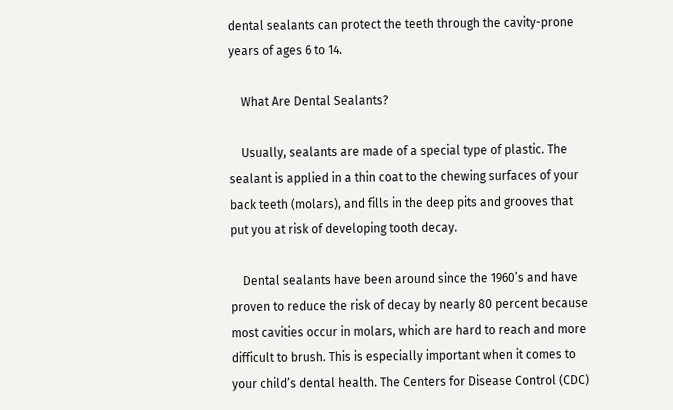dental sealants can protect the teeth through the cavity-prone years of ages 6 to 14.

    What Are Dental Sealants?

    Usually, sealants are made of a special type of plastic. The sealant is applied in a thin coat to the chewing surfaces of your back teeth (molars), and fills in the deep pits and grooves that put you at risk of developing tooth decay.

    Dental sealants have been around since the 1960’s and have proven to reduce the risk of decay by nearly 80 percent because most cavities occur in molars, which are hard to reach and more difficult to brush. This is especially important when it comes to your child’s dental health. The Centers for Disease Control (CDC)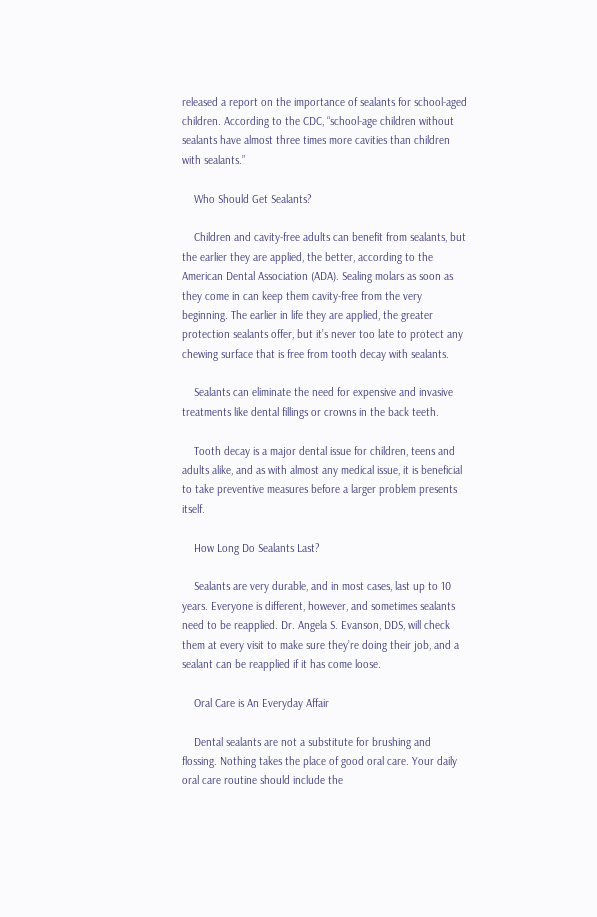released a report on the importance of sealants for school-aged children. According to the CDC, “school-age children without sealants have almost three times more cavities than children with sealants.”

    Who Should Get Sealants?

    Children and cavity-free adults can benefit from sealants, but the earlier they are applied, the better, according to the American Dental Association (ADA). Sealing molars as soon as they come in can keep them cavity-free from the very beginning. The earlier in life they are applied, the greater protection sealants offer, but it’s never too late to protect any chewing surface that is free from tooth decay with sealants.

    Sealants can eliminate the need for expensive and invasive treatments like dental fillings or crowns in the back teeth.

    Tooth decay is a major dental issue for children, teens and adults alike, and as with almost any medical issue, it is beneficial to take preventive measures before a larger problem presents itself.

    How Long Do Sealants Last?

    Sealants are very durable, and in most cases, last up to 10 years. Everyone is different, however, and sometimes sealants need to be reapplied. Dr. Angela S. Evanson, DDS, will check them at every visit to make sure they’re doing their job, and a sealant can be reapplied if it has come loose.

    Oral Care is An Everyday Affair

    Dental sealants are not a substitute for brushing and flossing. Nothing takes the place of good oral care. Your daily oral care routine should include the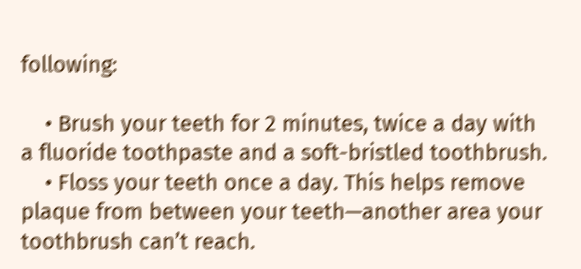following:

    • Brush your teeth for 2 minutes, twice a day with a fluoride toothpaste and a soft-bristled toothbrush.
    • Floss your teeth once a day. This helps remove plaque from between your teeth—another area your toothbrush can’t reach.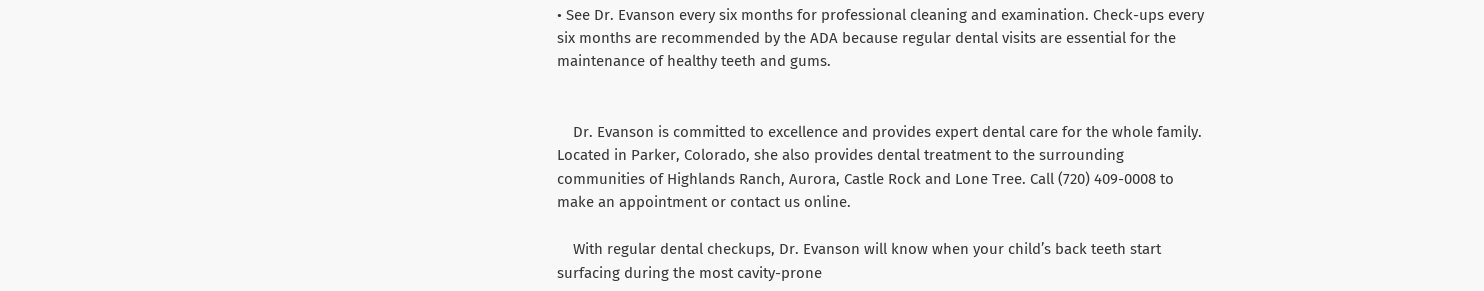• See Dr. Evanson every six months for professional cleaning and examination. Check-ups every six months are recommended by the ADA because regular dental visits are essential for the maintenance of healthy teeth and gums.


    Dr. Evanson is committed to excellence and provides expert dental care for the whole family. Located in Parker, Colorado, she also provides dental treatment to the surrounding communities of Highlands Ranch, Aurora, Castle Rock and Lone Tree. Call (720) 409-0008 to make an appointment or contact us online.

    With regular dental checkups, Dr. Evanson will know when your child’s back teeth start surfacing during the most cavity-prone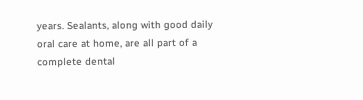years. Sealants, along with good daily oral care at home, are all part of a complete dental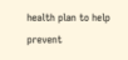health plan to help prevent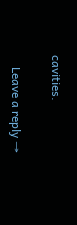cavities.

    Leave a reply →